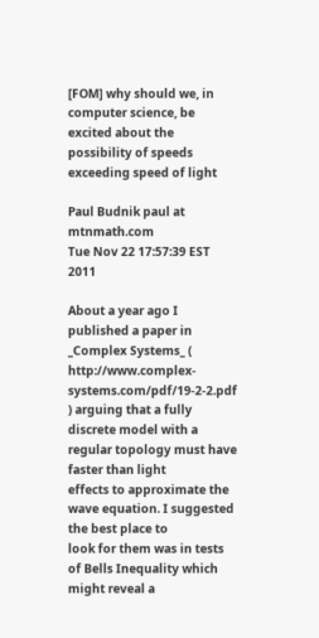[FOM] why should we, in computer science, be excited about the possibility of speeds exceeding speed of light

Paul Budnik paul at mtnmath.com
Tue Nov 22 17:57:39 EST 2011

About a year ago I published a paper in _Complex Systems_ (
http://www.complex-systems.com/pdf/19-2-2.pdf ) arguing that a fully
discrete model with a regular topology must have faster than light
effects to approximate the wave equation. I suggested the best place to
look for them was in tests of Bells Inequality which might reveal a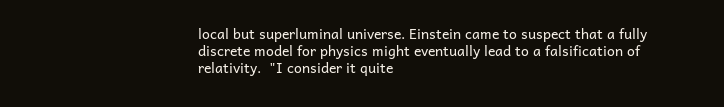local but superluminal universe. Einstein came to suspect that a fully
discrete model for physics might eventually lead to a falsification of
relativity.  "I consider it quite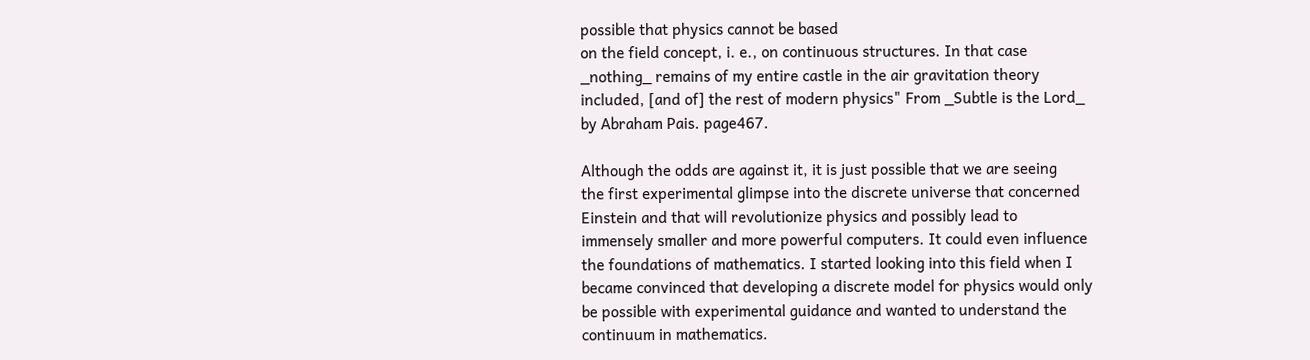possible that physics cannot be based
on the field concept, i. e., on continuous structures. In that case
_nothing_ remains of my entire castle in the air gravitation theory
included, [and of] the rest of modern physics" From _Subtle is the Lord_
by Abraham Pais. page467.

Although the odds are against it, it is just possible that we are seeing
the first experimental glimpse into the discrete universe that concerned
Einstein and that will revolutionize physics and possibly lead to
immensely smaller and more powerful computers. It could even influence
the foundations of mathematics. I started looking into this field when I
became convinced that developing a discrete model for physics would only
be possible with experimental guidance and wanted to understand the
continuum in mathematics.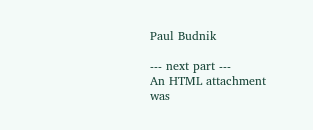Paul Budnik

--- next part ---
An HTML attachment was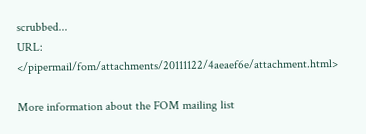scrubbed...
URL: </pipermail/fom/attachments/20111122/4aeaef6e/attachment.html>

More information about the FOM mailing list